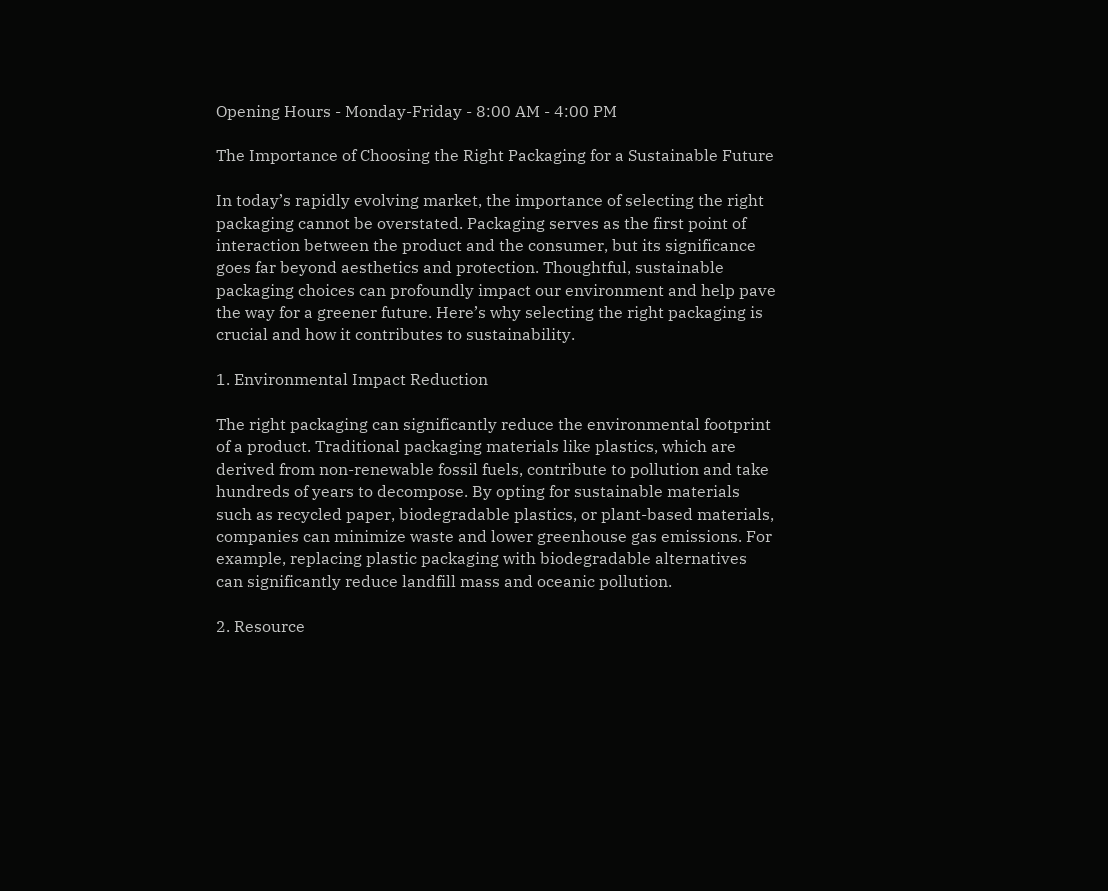Opening Hours - Monday-Friday - 8:00 AM - 4:00 PM

The Importance of Choosing the Right Packaging for a Sustainable Future

In today’s rapidly evolving market, the importance of selecting the right packaging cannot be overstated. Packaging serves as the first point of interaction between the product and the consumer, but its significance goes far beyond aesthetics and protection. Thoughtful, sustainable packaging choices can profoundly impact our environment and help pave the way for a greener future. Here’s why selecting the right packaging is crucial and how it contributes to sustainability.

1. Environmental Impact Reduction

The right packaging can significantly reduce the environmental footprint of a product. Traditional packaging materials like plastics, which are derived from non-renewable fossil fuels, contribute to pollution and take hundreds of years to decompose. By opting for sustainable materials such as recycled paper, biodegradable plastics, or plant-based materials, companies can minimize waste and lower greenhouse gas emissions. For example, replacing plastic packaging with biodegradable alternatives can significantly reduce landfill mass and oceanic pollution.

2. Resource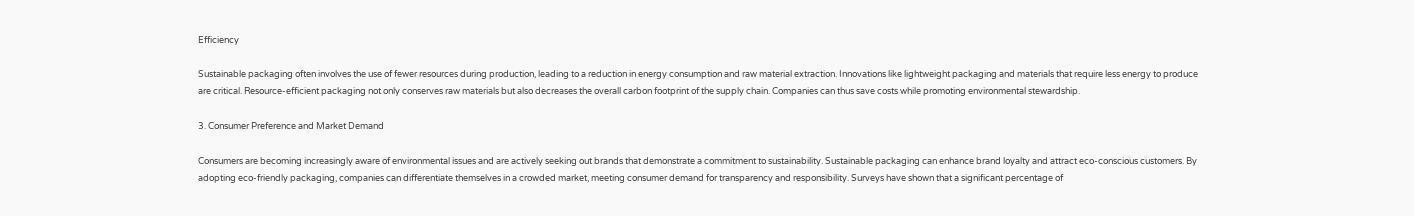Efficiency

Sustainable packaging often involves the use of fewer resources during production, leading to a reduction in energy consumption and raw material extraction. Innovations like lightweight packaging and materials that require less energy to produce are critical. Resource-efficient packaging not only conserves raw materials but also decreases the overall carbon footprint of the supply chain. Companies can thus save costs while promoting environmental stewardship.

3. Consumer Preference and Market Demand

Consumers are becoming increasingly aware of environmental issues and are actively seeking out brands that demonstrate a commitment to sustainability. Sustainable packaging can enhance brand loyalty and attract eco-conscious customers. By adopting eco-friendly packaging, companies can differentiate themselves in a crowded market, meeting consumer demand for transparency and responsibility. Surveys have shown that a significant percentage of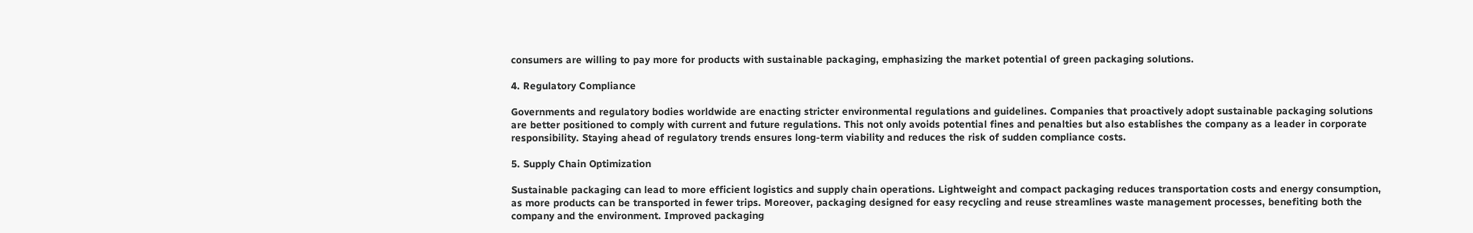consumers are willing to pay more for products with sustainable packaging, emphasizing the market potential of green packaging solutions.

4. Regulatory Compliance

Governments and regulatory bodies worldwide are enacting stricter environmental regulations and guidelines. Companies that proactively adopt sustainable packaging solutions are better positioned to comply with current and future regulations. This not only avoids potential fines and penalties but also establishes the company as a leader in corporate responsibility. Staying ahead of regulatory trends ensures long-term viability and reduces the risk of sudden compliance costs.

5. Supply Chain Optimization

Sustainable packaging can lead to more efficient logistics and supply chain operations. Lightweight and compact packaging reduces transportation costs and energy consumption, as more products can be transported in fewer trips. Moreover, packaging designed for easy recycling and reuse streamlines waste management processes, benefiting both the company and the environment. Improved packaging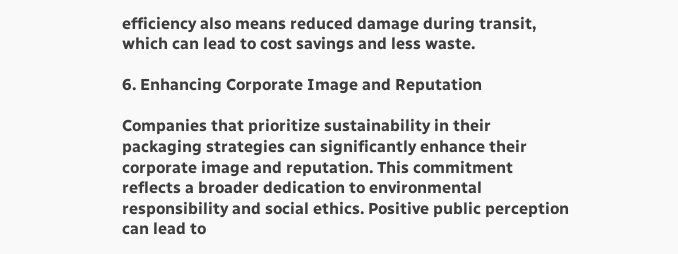efficiency also means reduced damage during transit, which can lead to cost savings and less waste.

6. Enhancing Corporate Image and Reputation

Companies that prioritize sustainability in their packaging strategies can significantly enhance their corporate image and reputation. This commitment reflects a broader dedication to environmental responsibility and social ethics. Positive public perception can lead to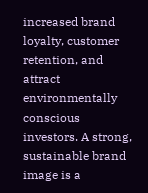increased brand loyalty, customer retention, and attract environmentally conscious investors. A strong, sustainable brand image is a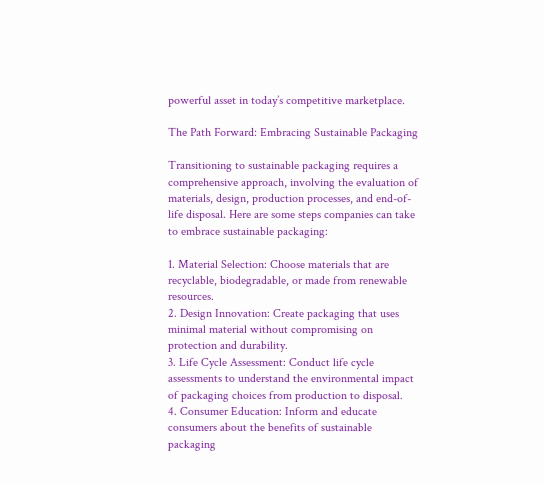powerful asset in today’s competitive marketplace.

The Path Forward: Embracing Sustainable Packaging

Transitioning to sustainable packaging requires a comprehensive approach, involving the evaluation of materials, design, production processes, and end-of-life disposal. Here are some steps companies can take to embrace sustainable packaging:

1. Material Selection: Choose materials that are recyclable, biodegradable, or made from renewable resources.
2. Design Innovation: Create packaging that uses minimal material without compromising on protection and durability.
3. Life Cycle Assessment: Conduct life cycle assessments to understand the environmental impact of packaging choices from production to disposal.
4. Consumer Education: Inform and educate consumers about the benefits of sustainable packaging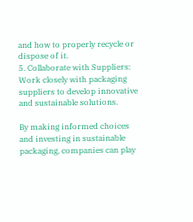and how to properly recycle or dispose of it.
5. Collaborate with Suppliers: Work closely with packaging suppliers to develop innovative and sustainable solutions.

By making informed choices and investing in sustainable packaging, companies can play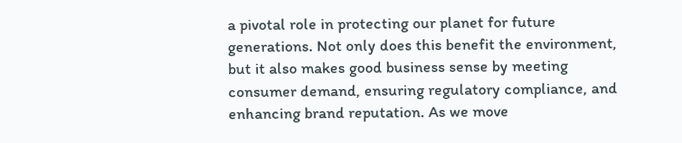a pivotal role in protecting our planet for future generations. Not only does this benefit the environment, but it also makes good business sense by meeting consumer demand, ensuring regulatory compliance, and enhancing brand reputation. As we move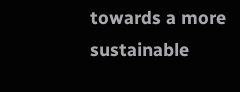towards a more sustainable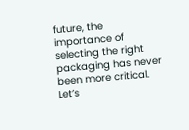future, the importance of selecting the right packaging has never been more critical. Let’s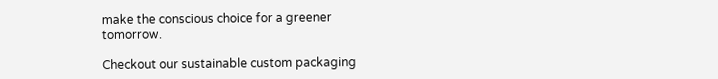make the conscious choice for a greener tomorrow.

Checkout our sustainable custom packaging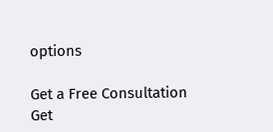options

Get a Free Consultation
Get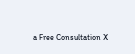a Free Consultation X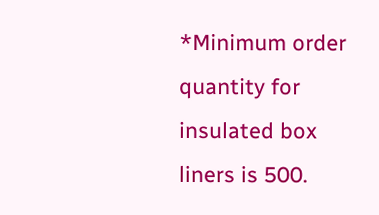*Minimum order quantity for insulated box liners is 500.